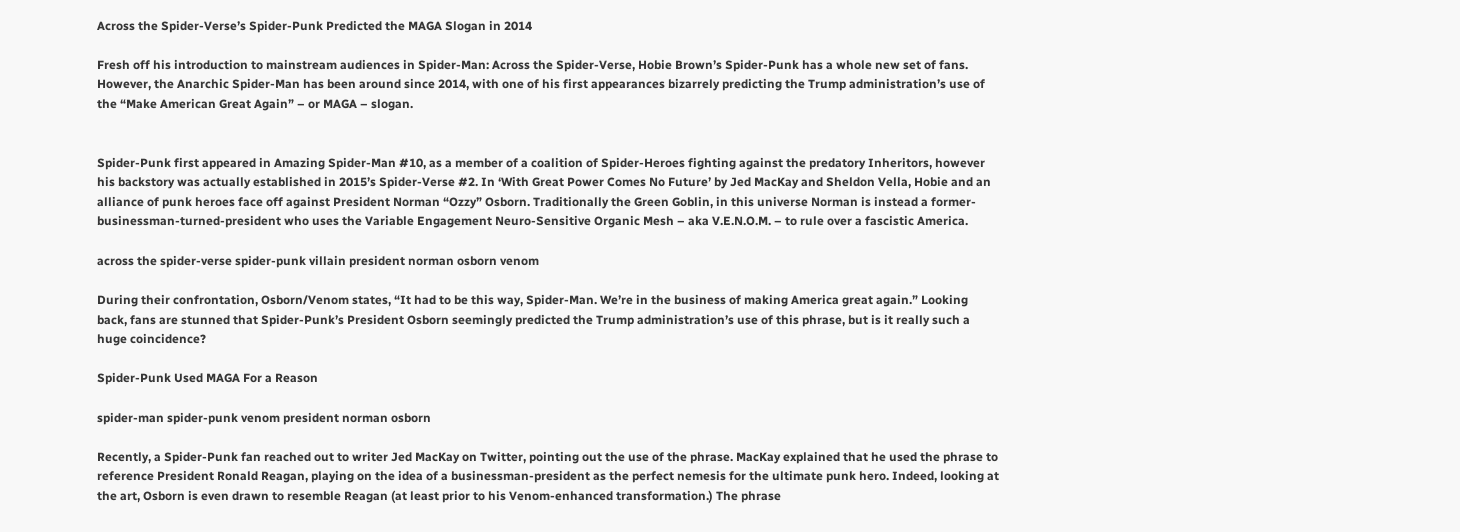Across the Spider-Verse’s Spider-Punk Predicted the MAGA Slogan in 2014

Fresh off his introduction to mainstream audiences in Spider-Man: Across the Spider-Verse, Hobie Brown’s Spider-Punk has a whole new set of fans. However, the Anarchic Spider-Man has been around since 2014, with one of his first appearances bizarrely predicting the Trump administration’s use of the “Make American Great Again” – or MAGA – slogan.


Spider-Punk first appeared in Amazing Spider-Man #10, as a member of a coalition of Spider-Heroes fighting against the predatory Inheritors, however his backstory was actually established in 2015’s Spider-Verse #2. In ‘With Great Power Comes No Future’ by Jed MacKay and Sheldon Vella, Hobie and an alliance of punk heroes face off against President Norman “Ozzy” Osborn. Traditionally the Green Goblin, in this universe Norman is instead a former-businessman-turned-president who uses the Variable Engagement Neuro-Sensitive Organic Mesh – aka V.E.N.O.M. – to rule over a fascistic America.

across the spider-verse spider-punk villain president norman osborn venom

During their confrontation, Osborn/Venom states, “It had to be this way, Spider-Man. We’re in the business of making America great again.” Looking back, fans are stunned that Spider-Punk’s President Osborn seemingly predicted the Trump administration’s use of this phrase, but is it really such a huge coincidence?

Spider-Punk Used MAGA For a Reason

spider-man spider-punk venom president norman osborn

Recently, a Spider-Punk fan reached out to writer Jed MacKay on Twitter, pointing out the use of the phrase. MacKay explained that he used the phrase to reference President Ronald Reagan, playing on the idea of a businessman-president as the perfect nemesis for the ultimate punk hero. Indeed, looking at the art, Osborn is even drawn to resemble Reagan (at least prior to his Venom-enhanced transformation.) The phrase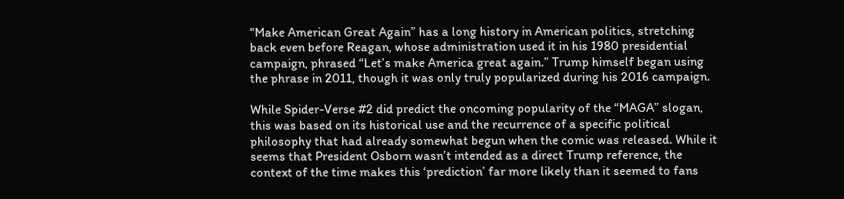“Make American Great Again” has a long history in American politics, stretching back even before Reagan, whose administration used it in his 1980 presidential campaign, phrased “Let’s make America great again.” Trump himself began using the phrase in 2011, though it was only truly popularized during his 2016 campaign.

While Spider-Verse #2 did predict the oncoming popularity of the “MAGA” slogan, this was based on its historical use and the recurrence of a specific political philosophy that had already somewhat begun when the comic was released. While it seems that President Osborn wasn’t intended as a direct Trump reference, the context of the time makes this ‘prediction’ far more likely than it seemed to fans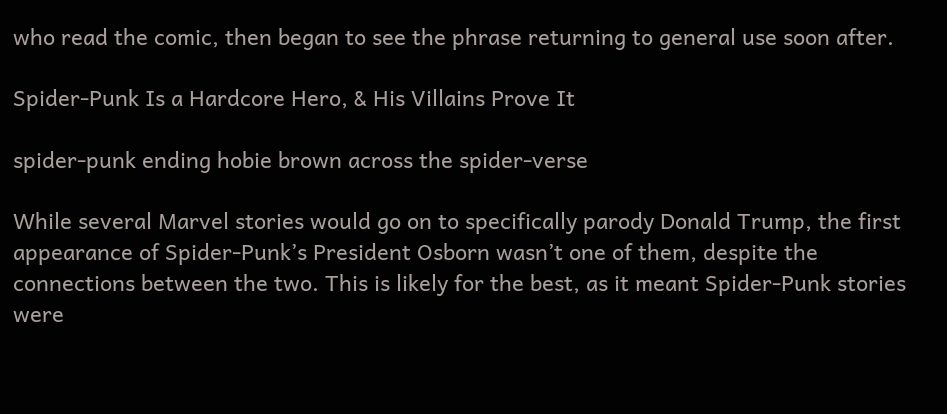who read the comic, then began to see the phrase returning to general use soon after.

Spider-Punk Is a Hardcore Hero, & His Villains Prove It

spider-punk ending hobie brown across the spider-verse

While several Marvel stories would go on to specifically parody Donald Trump, the first appearance of Spider-Punk’s President Osborn wasn’t one of them, despite the connections between the two. This is likely for the best, as it meant Spider-Punk stories were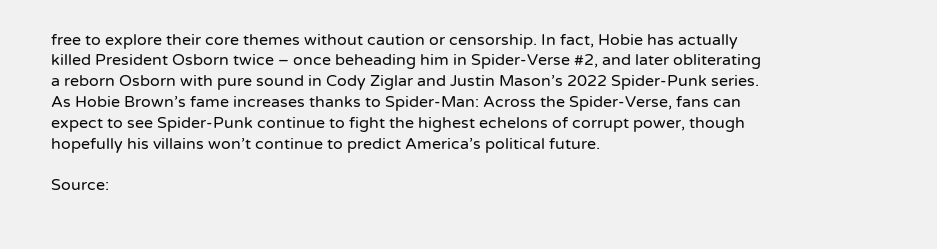free to explore their core themes without caution or censorship. In fact, Hobie has actually killed President Osborn twice – once beheading him in Spider-Verse #2, and later obliterating a reborn Osborn with pure sound in Cody Ziglar and Justin Mason’s 2022 Spider-Punk series. As Hobie Brown’s fame increases thanks to Spider-Man: Across the Spider-Verse, fans can expect to see Spider-Punk continue to fight the highest echelons of corrupt power, though hopefully his villains won’t continue to predict America’s political future.

Source: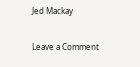Jed Mackay

Leave a Comment